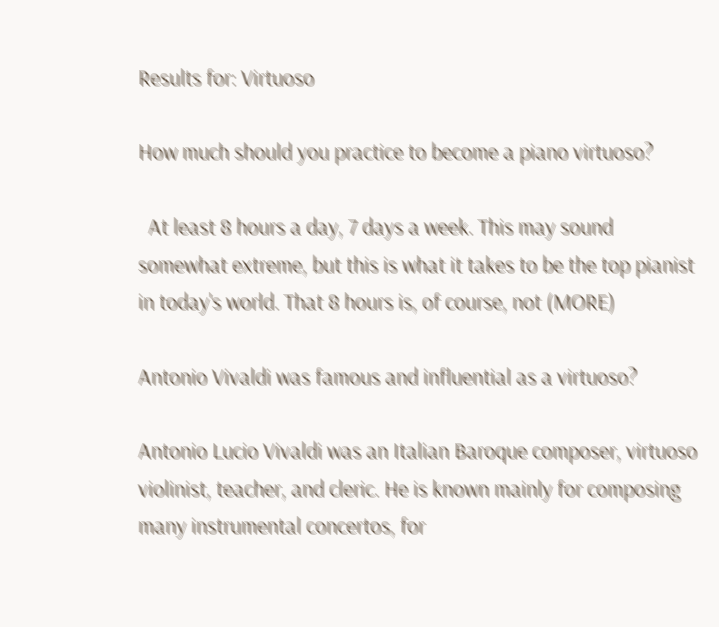Results for: Virtuoso

How much should you practice to become a piano virtuoso?

  At least 8 hours a day, 7 days a week. This may sound somewhat extreme, but this is what it takes to be the top pianist in today's world. That 8 hours is, of course, not (MORE)

Antonio Vivaldi was famous and influential as a virtuoso?

Antonio Lucio Vivaldi was an Italian Baroque composer, virtuoso  violinist, teacher, and cleric. He is known mainly for composing  many instrumental concertos, for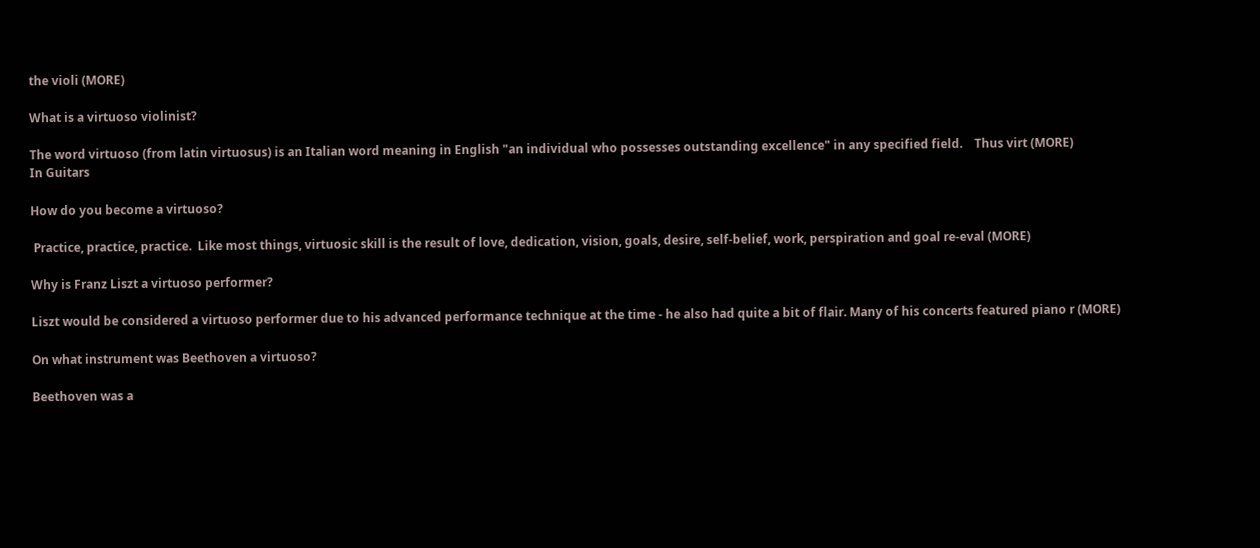the violi (MORE)

What is a virtuoso violinist?

The word virtuoso (from latin virtuosus) is an Italian word meaning in English "an individual who possesses outstanding excellence" in any specified field.    Thus virt (MORE)
In Guitars

How do you become a virtuoso?

 Practice, practice, practice.  Like most things, virtuosic skill is the result of love, dedication, vision, goals, desire, self-belief, work, perspiration and goal re-eval (MORE)

Why is Franz Liszt a virtuoso performer?

Liszt would be considered a virtuoso performer due to his advanced performance technique at the time - he also had quite a bit of flair. Many of his concerts featured piano r (MORE)

On what instrument was Beethoven a virtuoso?

Beethoven was a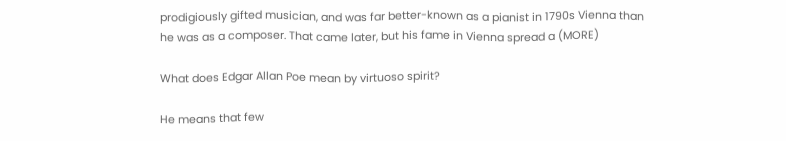prodigiously gifted musician, and was far better-known as a pianist in 1790s Vienna than he was as a composer. That came later, but his fame in Vienna spread a (MORE)

What does Edgar Allan Poe mean by virtuoso spirit?

He means that few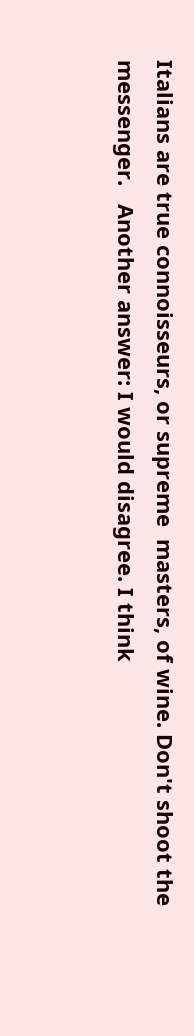Italians are true connoisseurs, or supreme  masters, of wine. Don't shoot the messenger.   Another answer: I would disagree. I think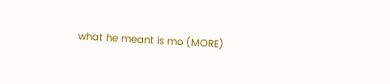what he meant is mo (MORE)